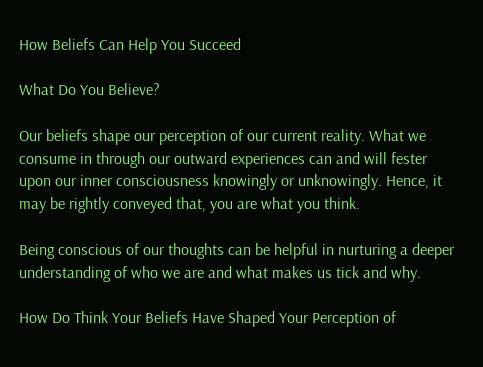How Beliefs Can Help You Succeed

What Do You Believe?

Our beliefs shape our perception of our current reality. What we consume in through our outward experiences can and will fester upon our inner consciousness knowingly or unknowingly. Hence, it may be rightly conveyed that, you are what you think.

Being conscious of our thoughts can be helpful in nurturing a deeper understanding of who we are and what makes us tick and why.

How Do Think Your Beliefs Have Shaped Your Perception of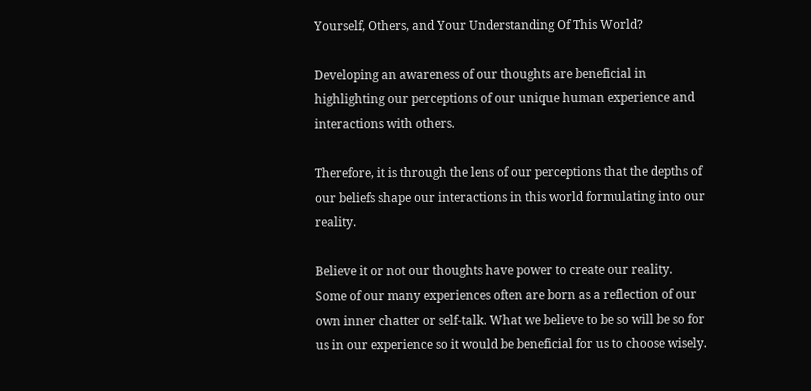Yourself, Others, and Your Understanding Of This World?

Developing an awareness of our thoughts are beneficial in highlighting our perceptions of our unique human experience and interactions with others.

Therefore, it is through the lens of our perceptions that the depths of our beliefs shape our interactions in this world formulating into our reality.

Believe it or not our thoughts have power to create our reality.
Some of our many experiences often are born as a reflection of our own inner chatter or self-talk. What we believe to be so will be so for us in our experience so it would be beneficial for us to choose wisely.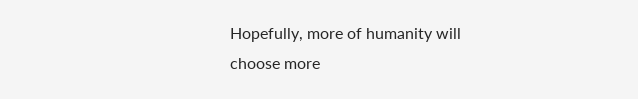Hopefully, more of humanity will choose more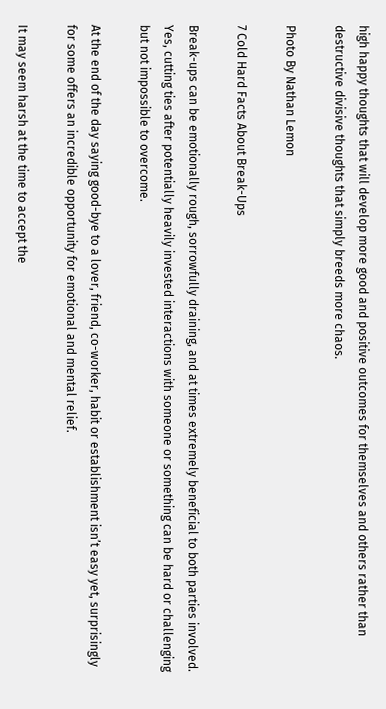high happy thoughts that will develop more good and positive outcomes for themselves and others rather than destructive divisive thoughts that simply breeds more chaos.

Photo By Nathan Lemon

7 Cold Hard Facts About Break-Ups

Break-ups can be emotionally rough, sorrowfully draining, and at times extremely beneficial to both parties involved. Yes, cutting ties after potentially heavily invested interactions with someone or something can be hard or challenging but not impossible to overcome.

At the end of the day saying good-bye to a lover, friend, co-worker, habit or establishment isn’t easy yet, surprisingly for some offers an incredible opportunity for emotional and mental relief.

It may seem harsh at the time to accept the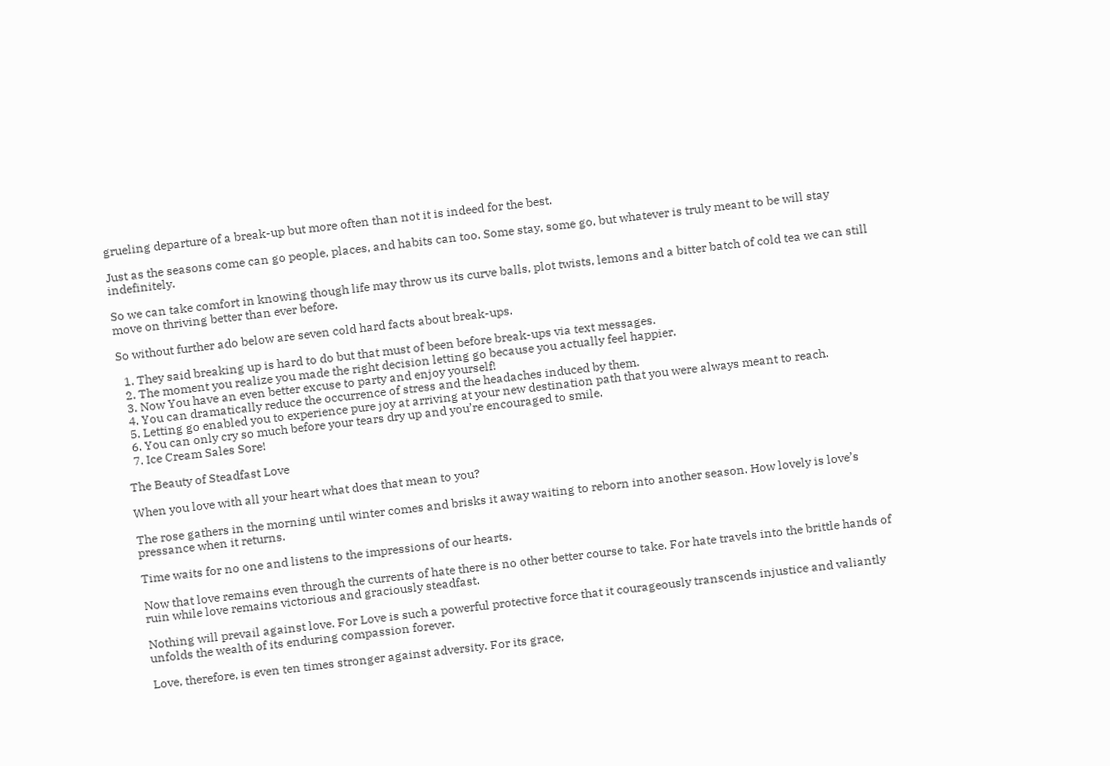grueling departure of a break-up but more often than not it is indeed for the best.

Just as the seasons come can go people, places, and habits can too. Some stay, some go, but whatever is truly meant to be will stay indefinitely.

So we can take comfort in knowing though life may throw us its curve balls, plot twists, lemons and a bitter batch of cold tea we can still move on thriving better than ever before.

So without further ado below are seven cold hard facts about break-ups.

  1. They said breaking up is hard to do but that must of been before break-ups via text messages.
  2. The moment you realize you made the right decision letting go because you actually feel happier.
  3. Now You have an even better excuse to party and enjoy yourself!
  4. You can dramatically reduce the occurrence of stress and the headaches induced by them.
  5. Letting go enabled you to experience pure joy at arriving at your new destination path that you were always meant to reach.
  6. You can only cry so much before your tears dry up and you’re encouraged to smile.
  7. Ice Cream Sales Sore!

The Beauty of Steadfast Love

When you love with all your heart what does that mean to you?

The rose gathers in the morning until winter comes and brisks it away waiting to reborn into another season. How lovely is love’s pressance when it returns.

Time waits for no one and listens to the impressions of our hearts.

Now that love remains even through the currents of hate there is no other better course to take. For hate travels into the brittle hands of ruin while love remains victorious and graciously steadfast.

Nothing will prevail against love. For Love is such a powerful protective force that it courageously transcends injustice and valiantly unfolds the wealth of its enduring compassion forever.

Love, therefore, is even ten times stronger against adversity. For its grace,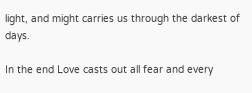light, and might carries us through the darkest of days.

In the end Love casts out all fear and every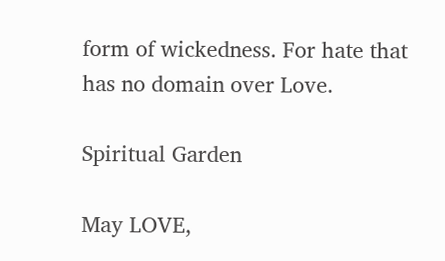form of wickedness. For hate that has no domain over Love.

Spiritual Garden

May LOVE,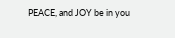PEACE, and JOY be in you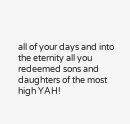all of your days and into the eternity all you redeemed sons and daughters of the most high YAH!